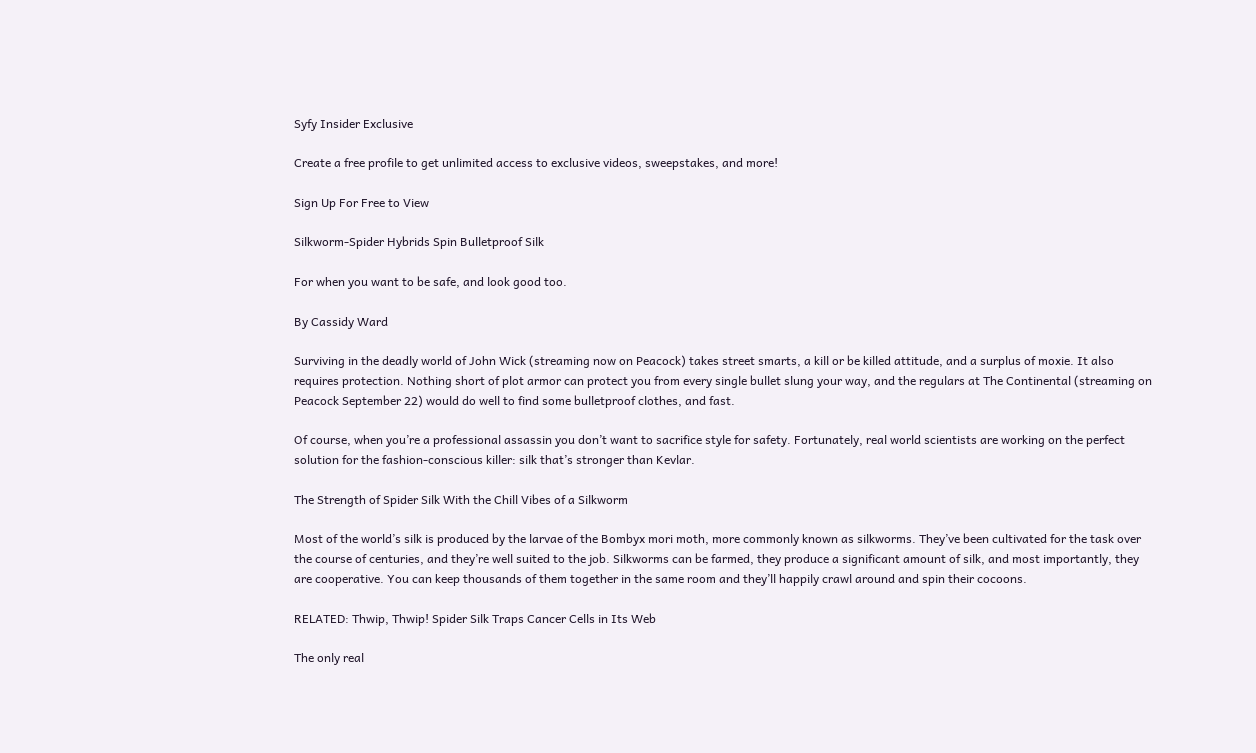Syfy Insider Exclusive

Create a free profile to get unlimited access to exclusive videos, sweepstakes, and more!

Sign Up For Free to View

Silkworm-Spider Hybrids Spin Bulletproof Silk

For when you want to be safe, and look good too.

By Cassidy Ward

Surviving in the deadly world of John Wick (streaming now on Peacock) takes street smarts, a kill or be killed attitude, and a surplus of moxie. It also requires protection. Nothing short of plot armor can protect you from every single bullet slung your way, and the regulars at The Continental (streaming on Peacock September 22) would do well to find some bulletproof clothes, and fast.

Of course, when you’re a professional assassin you don’t want to sacrifice style for safety. Fortunately, real world scientists are working on the perfect solution for the fashion-conscious killer: silk that’s stronger than Kevlar.

The Strength of Spider Silk With the Chill Vibes of a Silkworm

Most of the world’s silk is produced by the larvae of the Bombyx mori moth, more commonly known as silkworms. They’ve been cultivated for the task over the course of centuries, and they’re well suited to the job. Silkworms can be farmed, they produce a significant amount of silk, and most importantly, they are cooperative. You can keep thousands of them together in the same room and they’ll happily crawl around and spin their cocoons.

RELATED: Thwip, Thwip! Spider Silk Traps Cancer Cells in Its Web

The only real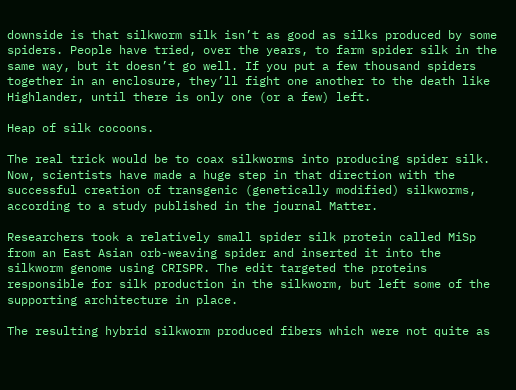downside is that silkworm silk isn’t as good as silks produced by some spiders. People have tried, over the years, to farm spider silk in the same way, but it doesn’t go well. If you put a few thousand spiders together in an enclosure, they’ll fight one another to the death like Highlander, until there is only one (or a few) left.

Heap of silk cocoons.

The real trick would be to coax silkworms into producing spider silk. Now, scientists have made a huge step in that direction with the successful creation of transgenic (genetically modified) silkworms, according to a study published in the journal Matter.

Researchers took a relatively small spider silk protein called MiSp from an East Asian orb-weaving spider and inserted it into the silkworm genome using CRISPR. The edit targeted the proteins responsible for silk production in the silkworm, but left some of the supporting architecture in place.

The resulting hybrid silkworm produced fibers which were not quite as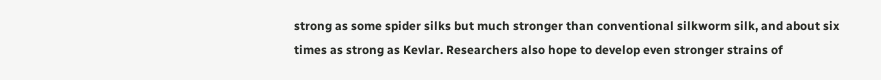strong as some spider silks but much stronger than conventional silkworm silk, and about six times as strong as Kevlar. Researchers also hope to develop even stronger strains of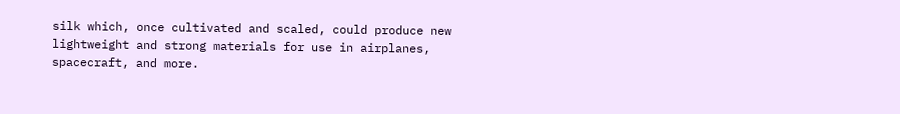silk which, once cultivated and scaled, could produce new lightweight and strong materials for use in airplanes, spacecraft, and more.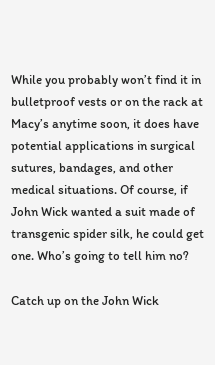While you probably won’t find it in bulletproof vests or on the rack at Macy’s anytime soon, it does have potential applications in surgical sutures, bandages, and other medical situations. Of course, if John Wick wanted a suit made of transgenic spider silk, he could get one. Who’s going to tell him no?

Catch up on the John Wick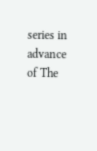series in advance of The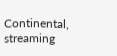Continental, streaming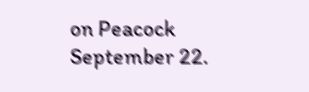on Peacock September 22.